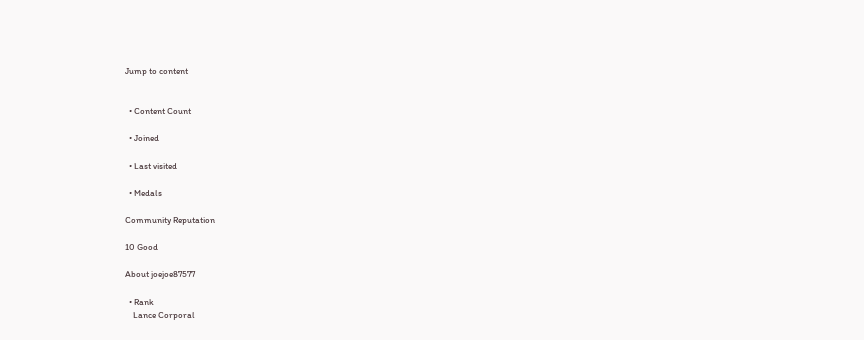Jump to content


  • Content Count

  • Joined

  • Last visited

  • Medals

Community Reputation

10 Good

About joejoe87577

  • Rank
    Lance Corporal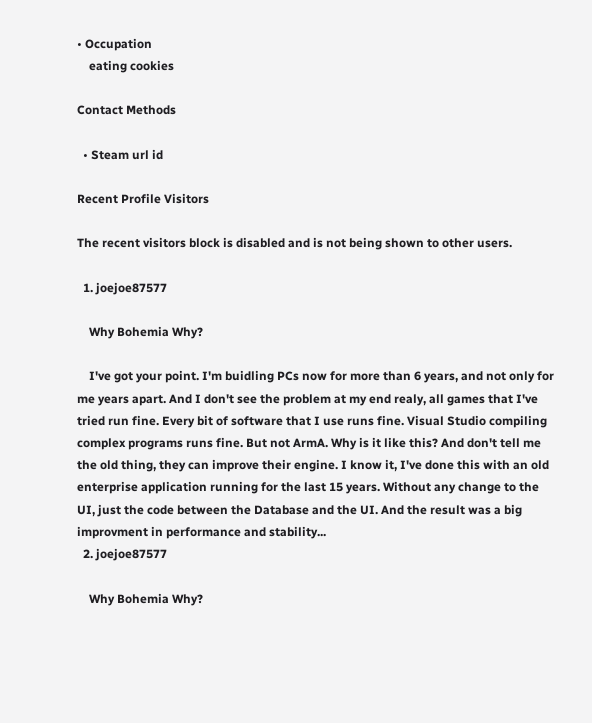• Occupation
    eating cookies

Contact Methods

  • Steam url id

Recent Profile Visitors

The recent visitors block is disabled and is not being shown to other users.

  1. joejoe87577

    Why Bohemia Why?

    I've got your point. I'm buidling PCs now for more than 6 years, and not only for me years apart. And I don't see the problem at my end realy, all games that I've tried run fine. Every bit of software that I use runs fine. Visual Studio compiling complex programs runs fine. But not ArmA. Why is it like this? And don't tell me the old thing, they can improve their engine. I know it, I've done this with an old enterprise application running for the last 15 years. Without any change to the UI, just the code between the Database and the UI. And the result was a big improvment in performance and stability...
  2. joejoe87577

    Why Bohemia Why?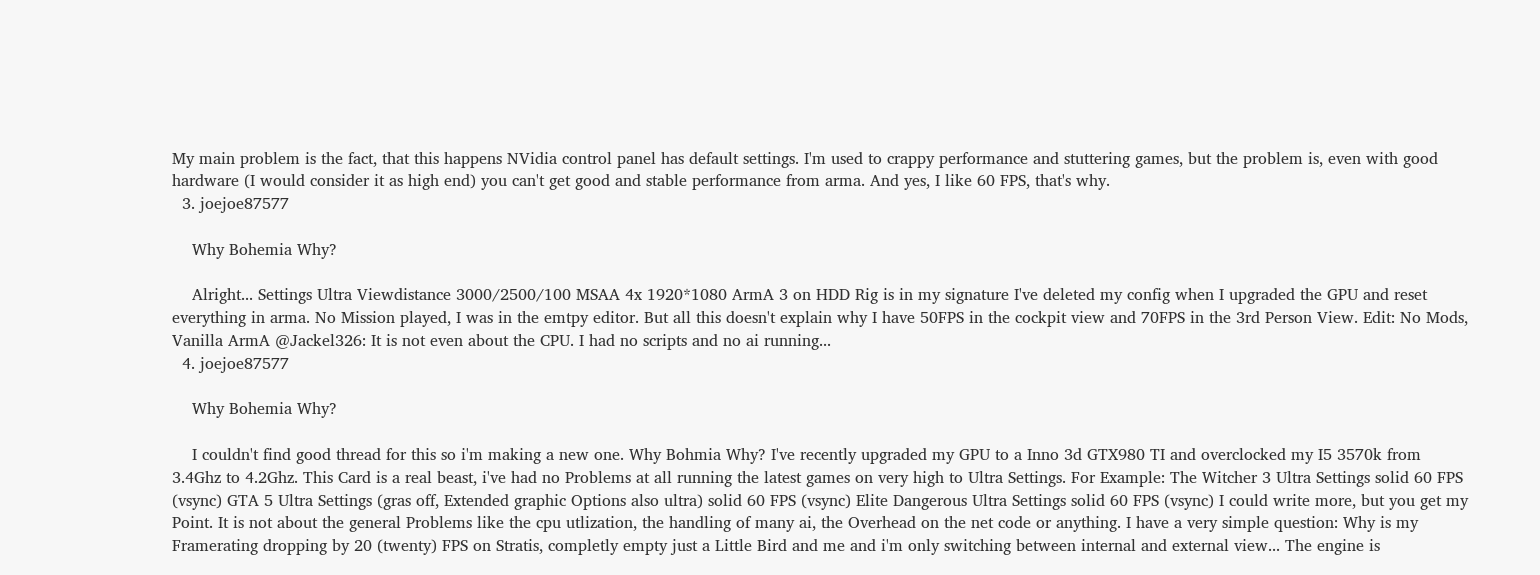My main problem is the fact, that this happens NVidia control panel has default settings. I'm used to crappy performance and stuttering games, but the problem is, even with good hardware (I would consider it as high end) you can't get good and stable performance from arma. And yes, I like 60 FPS, that's why.
  3. joejoe87577

    Why Bohemia Why?

    Alright... Settings Ultra Viewdistance 3000/2500/100 MSAA 4x 1920*1080 ArmA 3 on HDD Rig is in my signature I've deleted my config when I upgraded the GPU and reset everything in arma. No Mission played, I was in the emtpy editor. But all this doesn't explain why I have 50FPS in the cockpit view and 70FPS in the 3rd Person View. Edit: No Mods, Vanilla ArmA @Jackel326: It is not even about the CPU. I had no scripts and no ai running...
  4. joejoe87577

    Why Bohemia Why?

    I couldn't find good thread for this so i'm making a new one. Why Bohmia Why? I've recently upgraded my GPU to a Inno 3d GTX980 TI and overclocked my I5 3570k from 3.4Ghz to 4.2Ghz. This Card is a real beast, i've had no Problems at all running the latest games on very high to Ultra Settings. For Example: The Witcher 3 Ultra Settings solid 60 FPS (vsync) GTA 5 Ultra Settings (gras off, Extended graphic Options also ultra) solid 60 FPS (vsync) Elite Dangerous Ultra Settings solid 60 FPS (vsync) I could write more, but you get my Point. It is not about the general Problems like the cpu utlization, the handling of many ai, the Overhead on the net code or anything. I have a very simple question: Why is my Framerating dropping by 20 (twenty) FPS on Stratis, completly empty just a Little Bird and me and i'm only switching between internal and external view... The engine is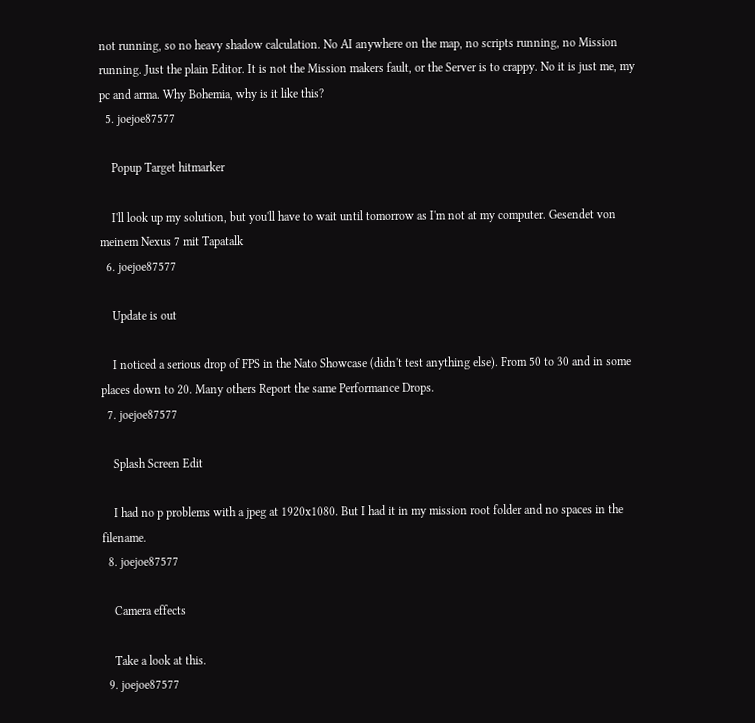not running, so no heavy shadow calculation. No AI anywhere on the map, no scripts running, no Mission running. Just the plain Editor. It is not the Mission makers fault, or the Server is to crappy. No it is just me, my pc and arma. Why Bohemia, why is it like this?
  5. joejoe87577

    Popup Target hitmarker

    I'll look up my solution, but you'll have to wait until tomorrow as I'm not at my computer. Gesendet von meinem Nexus 7 mit Tapatalk
  6. joejoe87577

    Update is out

    I noticed a serious drop of FPS in the Nato Showcase (didn't test anything else). From 50 to 30 and in some places down to 20. Many others Report the same Performance Drops.
  7. joejoe87577

    Splash Screen Edit

    I had no p problems with a jpeg at 1920x1080. But I had it in my mission root folder and no spaces in the filename.
  8. joejoe87577

    Camera effects

    Take a look at this.
  9. joejoe87577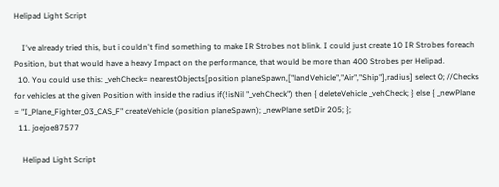Helipad Light Script

    I've already tried this, but i couldn't find something to make IR Strobes not blink. I could just create 10 IR Strobes foreach Position, but that would have a heavy Impact on the performance, that would be more than 400 Strobes per Helipad.
  10. You could use this: _vehCheck= nearestObjects[position planeSpawn,["landVehicle","Air","Ship"],radius] select 0; //Checks for vehicles at the given Position with inside the radius if(!isNil "_vehCheck") then { deleteVehicle _vehCheck; } else { _newPlane = "I_Plane_Fighter_03_CAS_F" createVehicle (position planeSpawn); _newPlane setDir 205; };
  11. joejoe87577

    Helipad Light Script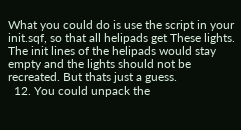What you could do is use the script in your init.sqf, so that all helipads get These lights. The init lines of the helipads would stay empty and the lights should not be recreated. But thats just a guess.
  12. You could unpack the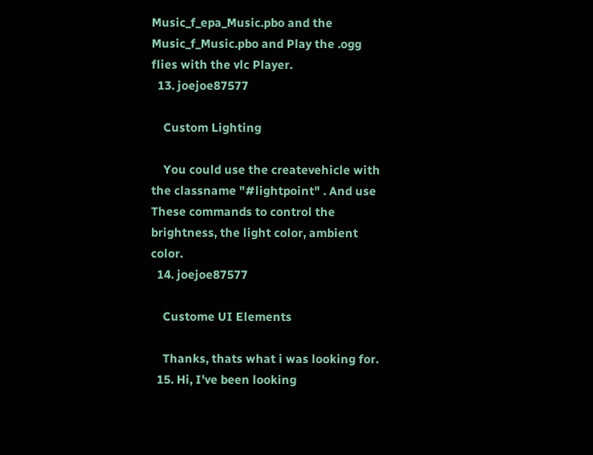Music_f_epa_Music.pbo and the Music_f_Music.pbo and Play the .ogg flies with the vlc Player.
  13. joejoe87577

    Custom Lighting

    You could use the createvehicle with the classname "#lightpoint" . And use These commands to control the brightness, the light color, ambient color.
  14. joejoe87577

    Custome UI Elements

    Thanks, thats what i was looking for.
  15. Hi, I've been looking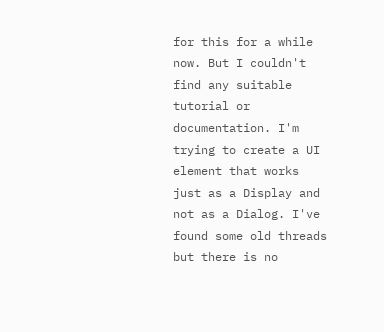for this for a while now. But I couldn't find any suitable tutorial or documentation. I'm trying to create a UI element that works just as a Display and not as a Dialog. I've found some old threads but there is no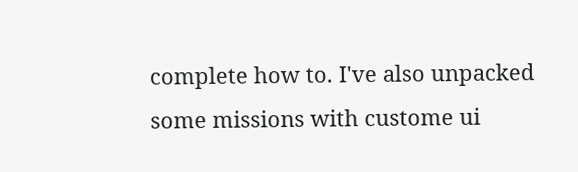complete how to. I've also unpacked some missions with custome ui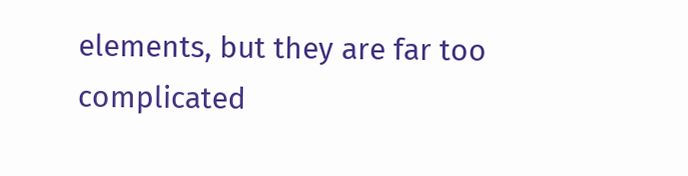elements, but they are far too complicated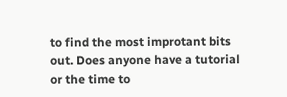to find the most improtant bits out. Does anyone have a tutorial or the time to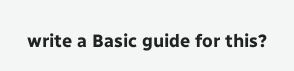write a Basic guide for this?